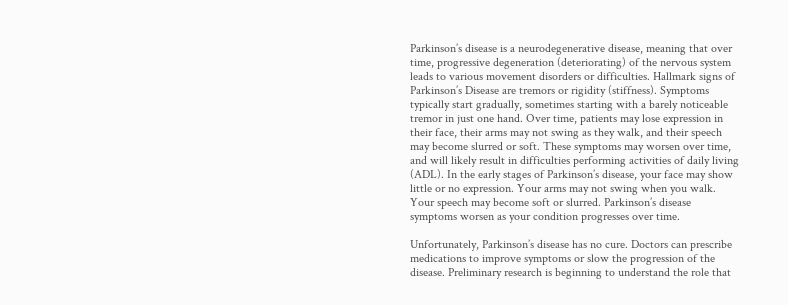Parkinson’s disease is a neurodegenerative disease, meaning that over time, progressive degeneration (deteriorating) of the nervous system leads to various movement disorders or difficulties. Hallmark signs of Parkinson’s Disease are tremors or rigidity (stiffness). Symptoms typically start gradually, sometimes starting with a barely noticeable tremor in just one hand. Over time, patients may lose expression in their face, their arms may not swing as they walk, and their speech may become slurred or soft. These symptoms may worsen over time, and will likely result in difficulties performing activities of daily living (ADL). In the early stages of Parkinson’s disease, your face may show little or no expression. Your arms may not swing when you walk. Your speech may become soft or slurred. Parkinson’s disease symptoms worsen as your condition progresses over time.

Unfortunately, Parkinson’s disease has no cure. Doctors can prescribe medications to improve symptoms or slow the progression of the disease. Preliminary research is beginning to understand the role that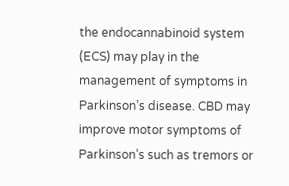the endocannabinoid system (ECS) may play in the management of symptoms in Parkinson’s disease. CBD may improve motor symptoms of Parkinson’s such as tremors or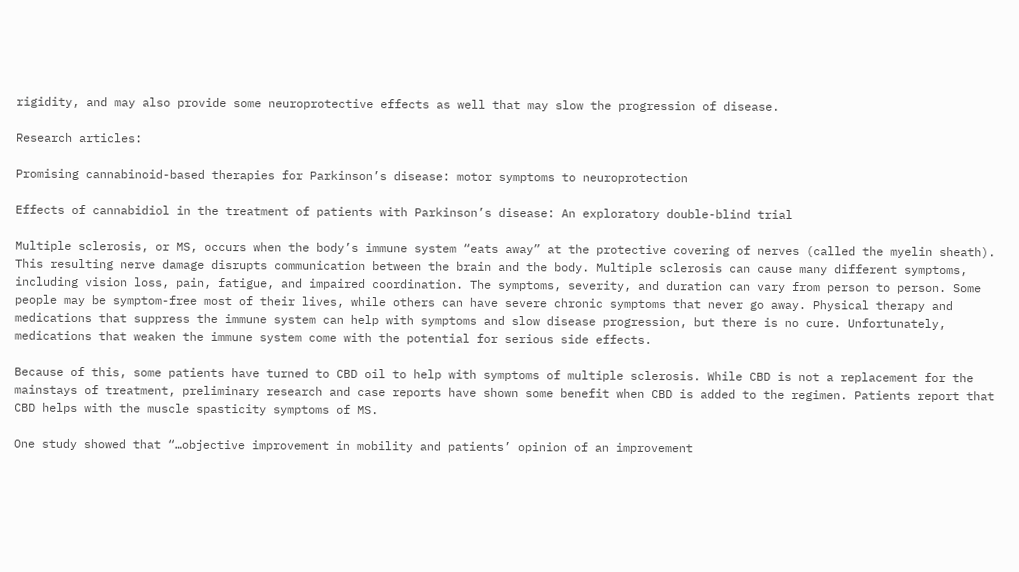rigidity, and may also provide some neuroprotective effects as well that may slow the progression of disease.

Research articles:

Promising cannabinoid-based therapies for Parkinson’s disease: motor symptoms to neuroprotection

Effects of cannabidiol in the treatment of patients with Parkinson’s disease: An exploratory double-blind trial

Multiple sclerosis, or MS, occurs when the body’s immune system “eats away” at the protective covering of nerves (called the myelin sheath). This resulting nerve damage disrupts communication between the brain and the body. Multiple sclerosis can cause many different symptoms, including vision loss, pain, fatigue, and impaired coordination. The symptoms, severity, and duration can vary from person to person. Some people may be symptom-free most of their lives, while others can have severe chronic symptoms that never go away. Physical therapy and medications that suppress the immune system can help with symptoms and slow disease progression, but there is no cure. Unfortunately, medications that weaken the immune system come with the potential for serious side effects.

Because of this, some patients have turned to CBD oil to help with symptoms of multiple sclerosis. While CBD is not a replacement for the mainstays of treatment, preliminary research and case reports have shown some benefit when CBD is added to the regimen. Patients report that CBD helps with the muscle spasticity symptoms of MS.

One study showed that “…objective improvement in mobility and patients’ opinion of an improvement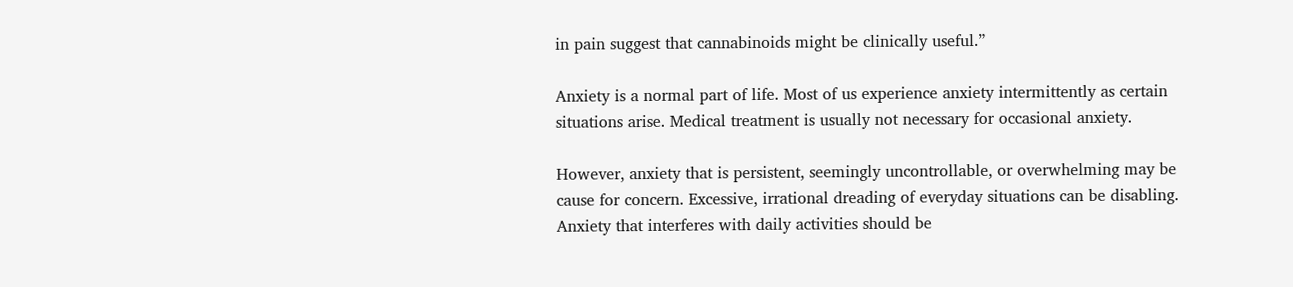in pain suggest that cannabinoids might be clinically useful.”

Anxiety is a normal part of life. Most of us experience anxiety intermittently as certain situations arise. Medical treatment is usually not necessary for occasional anxiety.

However, anxiety that is persistent, seemingly uncontrollable, or overwhelming may be cause for concern. Excessive, irrational dreading of everyday situations can be disabling. Anxiety that interferes with daily activities should be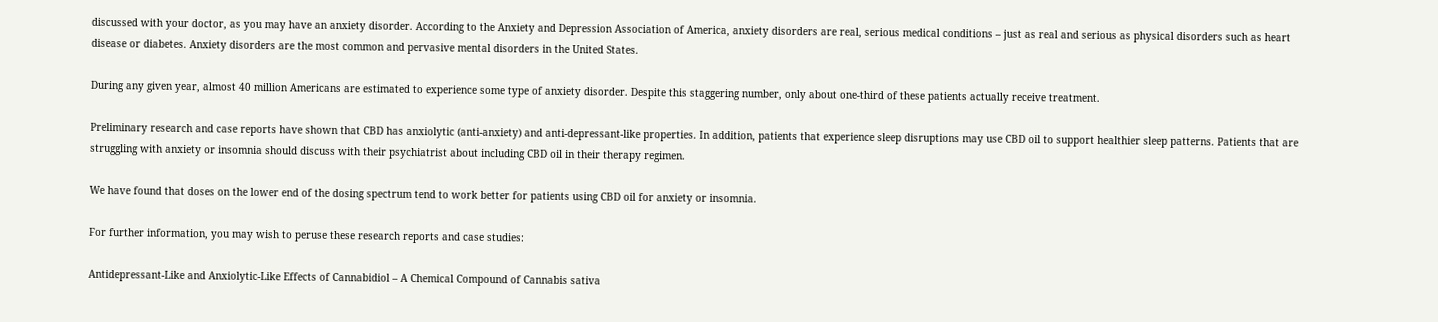discussed with your doctor, as you may have an anxiety disorder. According to the Anxiety and Depression Association of America, anxiety disorders are real, serious medical conditions – just as real and serious as physical disorders such as heart disease or diabetes. Anxiety disorders are the most common and pervasive mental disorders in the United States.

During any given year, almost 40 million Americans are estimated to experience some type of anxiety disorder. Despite this staggering number, only about one-third of these patients actually receive treatment.

Preliminary research and case reports have shown that CBD has anxiolytic (anti-anxiety) and anti-depressant-like properties. In addition, patients that experience sleep disruptions may use CBD oil to support healthier sleep patterns. Patients that are struggling with anxiety or insomnia should discuss with their psychiatrist about including CBD oil in their therapy regimen.

We have found that doses on the lower end of the dosing spectrum tend to work better for patients using CBD oil for anxiety or insomnia.

For further information, you may wish to peruse these research reports and case studies:

Antidepressant-Like and Anxiolytic-Like Effects of Cannabidiol – A Chemical Compound of Cannabis sativa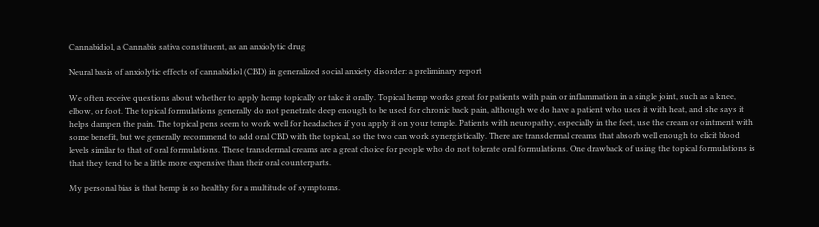Cannabidiol, a Cannabis sativa constituent, as an anxiolytic drug

Neural basis of anxiolytic effects of cannabidiol (CBD) in generalized social anxiety disorder: a preliminary report

We often receive questions about whether to apply hemp topically or take it orally. Topical hemp works great for patients with pain or inflammation in a single joint, such as a knee, elbow, or foot. The topical formulations generally do not penetrate deep enough to be used for chronic back pain, although we do have a patient who uses it with heat, and she says it helps dampen the pain. The topical pens seem to work well for headaches if you apply it on your temple. Patients with neuropathy, especially in the feet, use the cream or ointment with some benefit, but we generally recommend to add oral CBD with the topical, so the two can work synergistically. There are transdermal creams that absorb well enough to elicit blood levels similar to that of oral formulations. These transdermal creams are a great choice for people who do not tolerate oral formulations. One drawback of using the topical formulations is that they tend to be a little more expensive than their oral counterparts.

My personal bias is that hemp is so healthy for a multitude of symptoms.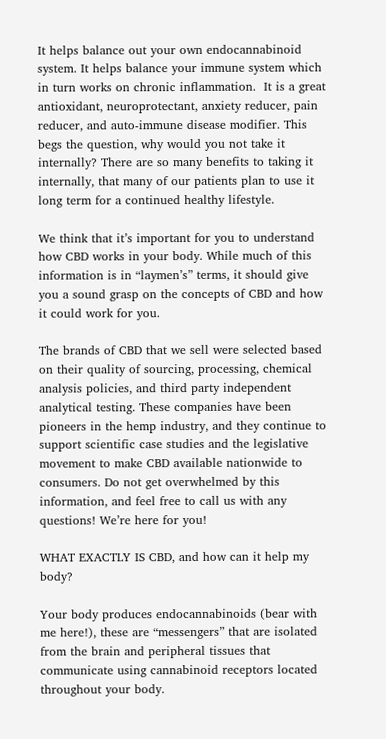It helps balance out your own endocannabinoid system. It helps balance your immune system which in turn works on chronic inflammation.  It is a great antioxidant, neuroprotectant, anxiety reducer, pain reducer, and auto-immune disease modifier. This begs the question, why would you not take it internally? There are so many benefits to taking it internally, that many of our patients plan to use it long term for a continued healthy lifestyle.

We think that it’s important for you to understand how CBD works in your body. While much of this information is in “laymen’s” terms, it should give you a sound grasp on the concepts of CBD and how it could work for you.

The brands of CBD that we sell were selected based on their quality of sourcing, processing, chemical analysis policies, and third party independent analytical testing. These companies have been pioneers in the hemp industry, and they continue to support scientific case studies and the legislative movement to make CBD available nationwide to consumers. Do not get overwhelmed by this information, and feel free to call us with any questions! We’re here for you!

WHAT EXACTLY IS CBD, and how can it help my body?

Your body produces endocannabinoids (bear with me here!), these are “messengers” that are isolated from the brain and peripheral tissues that communicate using cannabinoid receptors located throughout your body.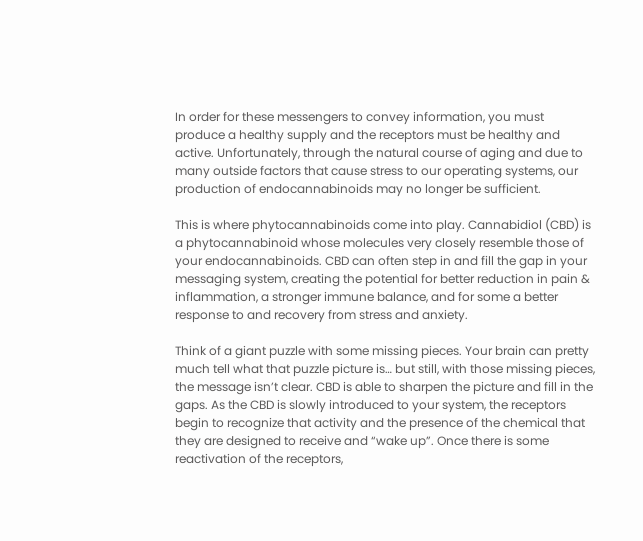In order for these messengers to convey information, you must produce a healthy supply and the receptors must be healthy and active. Unfortunately, through the natural course of aging and due to many outside factors that cause stress to our operating systems, our production of endocannabinoids may no longer be sufficient.

This is where phytocannabinoids come into play. Cannabidiol (CBD) is a phytocannabinoid whose molecules very closely resemble those of your endocannabinoids. CBD can often step in and fill the gap in your messaging system, creating the potential for better reduction in pain & inflammation, a stronger immune balance, and for some a better response to and recovery from stress and anxiety.

Think of a giant puzzle with some missing pieces. Your brain can pretty much tell what that puzzle picture is… but still, with those missing pieces, the message isn’t clear. CBD is able to sharpen the picture and fill in the gaps. As the CBD is slowly introduced to your system, the receptors begin to recognize that activity and the presence of the chemical that they are designed to receive and “wake up”. Once there is some reactivation of the receptors,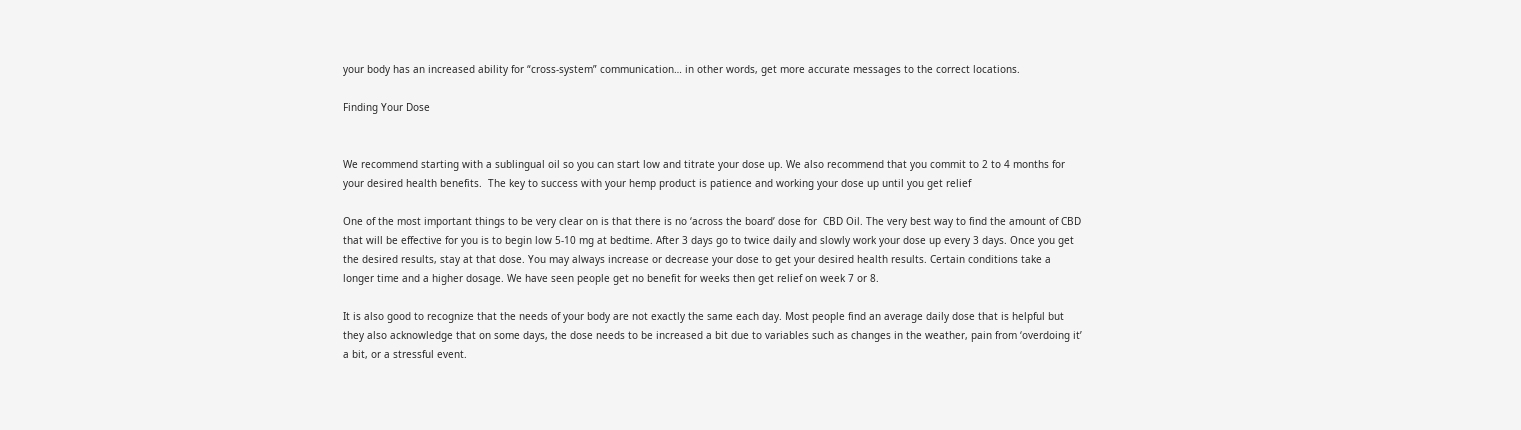your body has an increased ability for “cross-system” communication… in other words, get more accurate messages to the correct locations.

Finding Your Dose


We recommend starting with a sublingual oil so you can start low and titrate your dose up. We also recommend that you commit to 2 to 4 months for your desired health benefits.  The key to success with your hemp product is patience and working your dose up until you get relief

One of the most important things to be very clear on is that there is no ‘across the board’ dose for  CBD Oil. The very best way to find the amount of CBD that will be effective for you is to begin low 5-10 mg at bedtime. After 3 days go to twice daily and slowly work your dose up every 3 days. Once you get the desired results, stay at that dose. You may always increase or decrease your dose to get your desired health results. Certain conditions take a longer time and a higher dosage. We have seen people get no benefit for weeks then get relief on week 7 or 8.

It is also good to recognize that the needs of your body are not exactly the same each day. Most people find an average daily dose that is helpful but they also acknowledge that on some days, the dose needs to be increased a bit due to variables such as changes in the weather, pain from ‘overdoing it’ a bit, or a stressful event.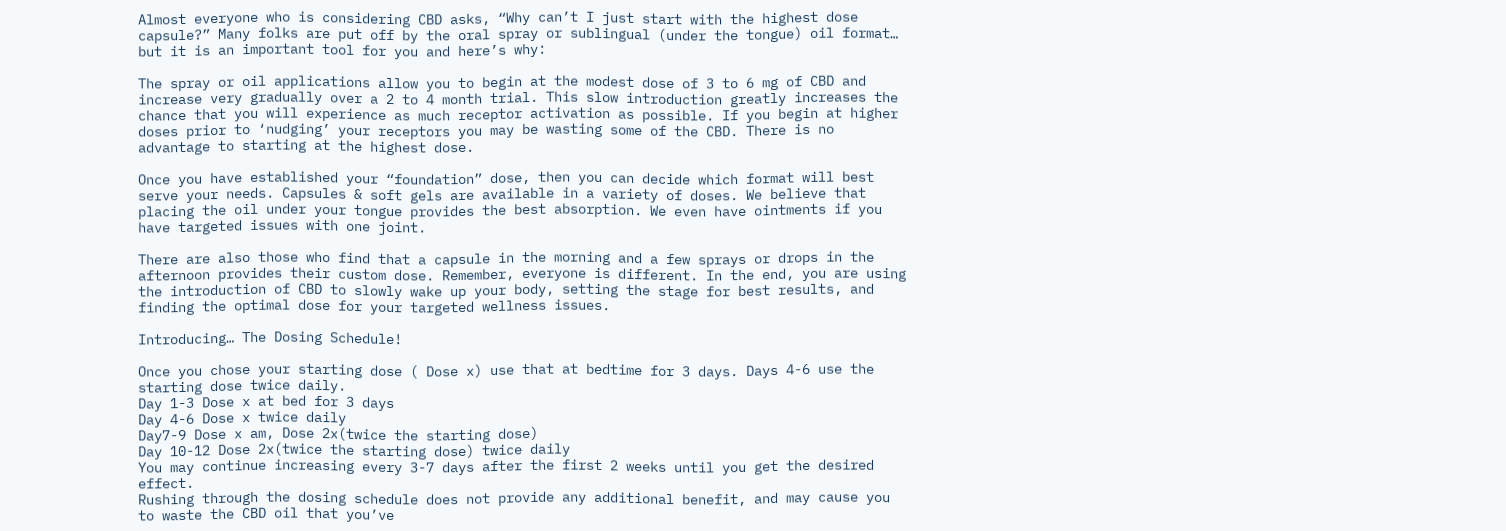Almost everyone who is considering CBD asks, “Why can’t I just start with the highest dose capsule?” Many folks are put off by the oral spray or sublingual (under the tongue) oil format… but it is an important tool for you and here’s why:

The spray or oil applications allow you to begin at the modest dose of 3 to 6 mg of CBD and increase very gradually over a 2 to 4 month trial. This slow introduction greatly increases the chance that you will experience as much receptor activation as possible. If you begin at higher doses prior to ‘nudging’ your receptors you may be wasting some of the CBD. There is no advantage to starting at the highest dose.

Once you have established your “foundation” dose, then you can decide which format will best serve your needs. Capsules & soft gels are available in a variety of doses. We believe that placing the oil under your tongue provides the best absorption. We even have ointments if you have targeted issues with one joint.

There are also those who find that a capsule in the morning and a few sprays or drops in the afternoon provides their custom dose. Remember, everyone is different. In the end, you are using the introduction of CBD to slowly wake up your body, setting the stage for best results, and finding the optimal dose for your targeted wellness issues.

Introducing… The Dosing Schedule!

Once you chose your starting dose ( Dose x) use that at bedtime for 3 days. Days 4-6 use the starting dose twice daily.
Day 1-3 Dose x at bed for 3 days
Day 4-6 Dose x twice daily
Day7-9 Dose x am, Dose 2x(twice the starting dose)
Day 10-12 Dose 2x(twice the starting dose) twice daily
You may continue increasing every 3-7 days after the first 2 weeks until you get the desired effect.
Rushing through the dosing schedule does not provide any additional benefit, and may cause you to waste the CBD oil that you’ve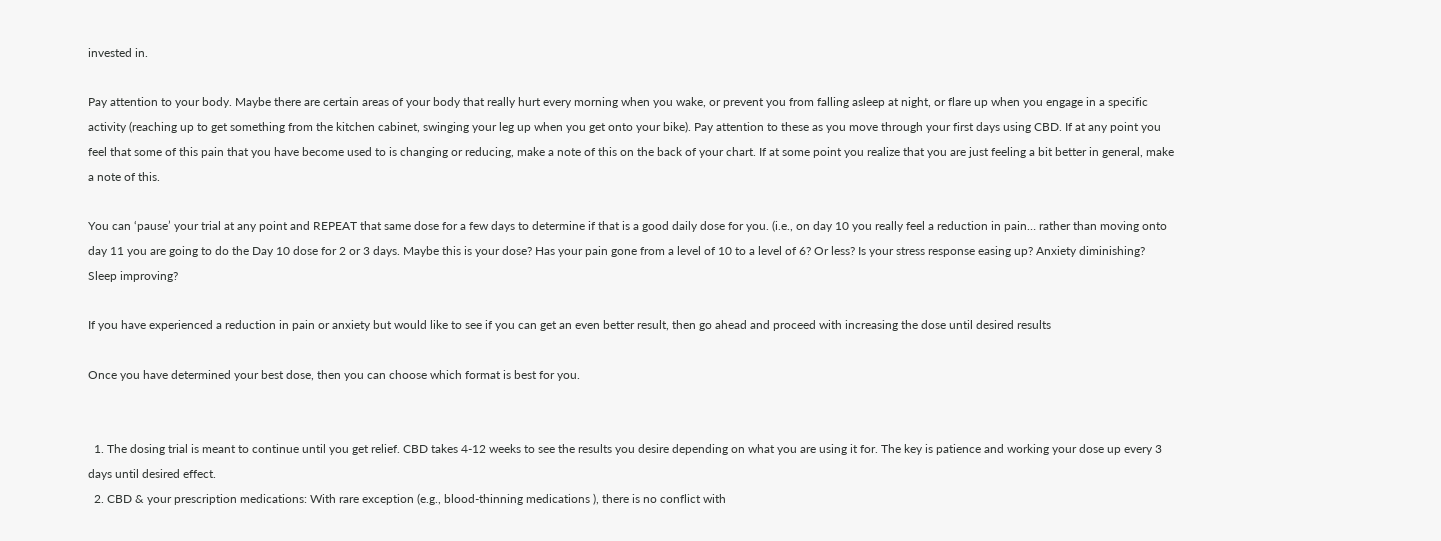invested in.

Pay attention to your body. Maybe there are certain areas of your body that really hurt every morning when you wake, or prevent you from falling asleep at night, or flare up when you engage in a specific activity (reaching up to get something from the kitchen cabinet, swinging your leg up when you get onto your bike). Pay attention to these as you move through your first days using CBD. If at any point you feel that some of this pain that you have become used to is changing or reducing, make a note of this on the back of your chart. If at some point you realize that you are just feeling a bit better in general, make a note of this.

You can ‘pause’ your trial at any point and REPEAT that same dose for a few days to determine if that is a good daily dose for you. (i.e., on day 10 you really feel a reduction in pain… rather than moving onto day 11 you are going to do the Day 10 dose for 2 or 3 days. Maybe this is your dose? Has your pain gone from a level of 10 to a level of 6? Or less? Is your stress response easing up? Anxiety diminishing? Sleep improving?

If you have experienced a reduction in pain or anxiety but would like to see if you can get an even better result, then go ahead and proceed with increasing the dose until desired results

Once you have determined your best dose, then you can choose which format is best for you.


  1. The dosing trial is meant to continue until you get relief. CBD takes 4-12 weeks to see the results you desire depending on what you are using it for. The key is patience and working your dose up every 3 days until desired effect.
  2. CBD & your prescription medications: With rare exception (e.g., blood-thinning medications ), there is no conflict with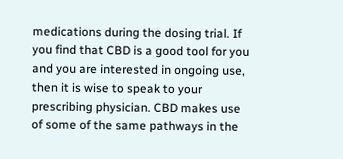medications during the dosing trial. If you find that CBD is a good tool for you and you are interested in ongoing use, then it is wise to speak to your prescribing physician. CBD makes use of some of the same pathways in the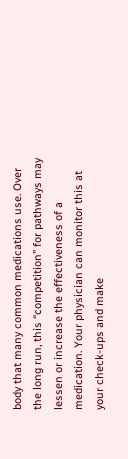body that many common medications use. Over the long run, this “competition” for pathways may lessen or increase the effectiveness of a medication. Your physician can monitor this at your check-ups and make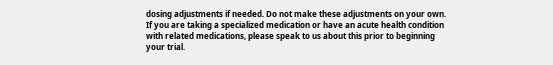dosing adjustments if needed. Do not make these adjustments on your own. If you are taking a specialized medication or have an acute health condition with related medications, please speak to us about this prior to beginning your trial.